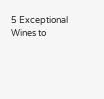5 Exceptional Wines to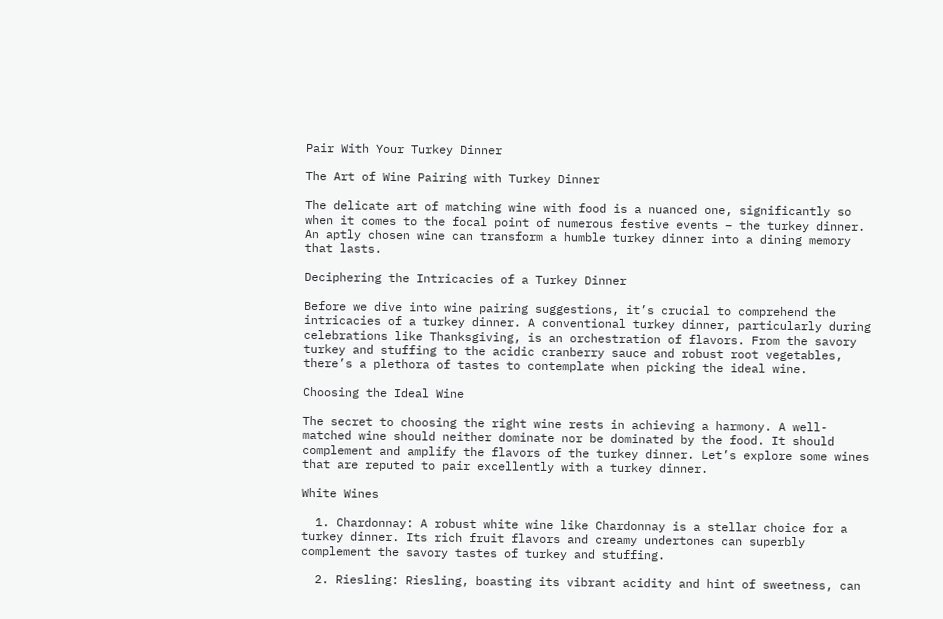Pair With Your Turkey Dinner

The Art of Wine Pairing with Turkey Dinner

The delicate art of matching wine with food is a nuanced one, significantly so when it comes to the focal point of numerous festive events – the turkey dinner. An aptly chosen wine can transform a humble turkey dinner into a dining memory that lasts.

Deciphering the Intricacies of a Turkey Dinner

Before we dive into wine pairing suggestions, it’s crucial to comprehend the intricacies of a turkey dinner. A conventional turkey dinner, particularly during celebrations like Thanksgiving, is an orchestration of flavors. From the savory turkey and stuffing to the acidic cranberry sauce and robust root vegetables, there’s a plethora of tastes to contemplate when picking the ideal wine.

Choosing the Ideal Wine

The secret to choosing the right wine rests in achieving a harmony. A well-matched wine should neither dominate nor be dominated by the food. It should complement and amplify the flavors of the turkey dinner. Let’s explore some wines that are reputed to pair excellently with a turkey dinner.

White Wines

  1. Chardonnay: A robust white wine like Chardonnay is a stellar choice for a turkey dinner. Its rich fruit flavors and creamy undertones can superbly complement the savory tastes of turkey and stuffing.

  2. Riesling: Riesling, boasting its vibrant acidity and hint of sweetness, can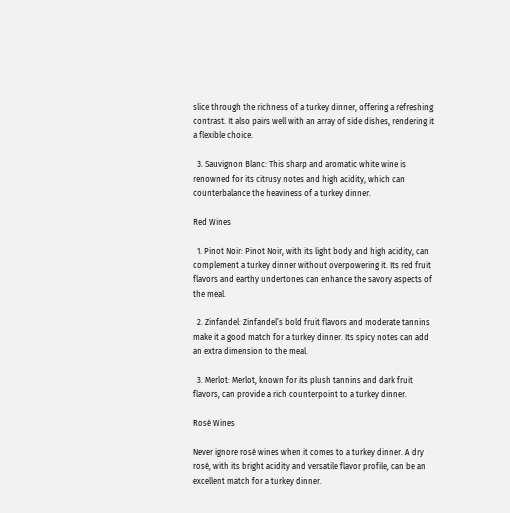slice through the richness of a turkey dinner, offering a refreshing contrast. It also pairs well with an array of side dishes, rendering it a flexible choice.

  3. Sauvignon Blanc: This sharp and aromatic white wine is renowned for its citrusy notes and high acidity, which can counterbalance the heaviness of a turkey dinner.

Red Wines

  1. Pinot Noir: Pinot Noir, with its light body and high acidity, can complement a turkey dinner without overpowering it. Its red fruit flavors and earthy undertones can enhance the savory aspects of the meal.

  2. Zinfandel: Zinfandel’s bold fruit flavors and moderate tannins make it a good match for a turkey dinner. Its spicy notes can add an extra dimension to the meal.

  3. Merlot: Merlot, known for its plush tannins and dark fruit flavors, can provide a rich counterpoint to a turkey dinner.

Rosé Wines

Never ignore rosé wines when it comes to a turkey dinner. A dry rosé, with its bright acidity and versatile flavor profile, can be an excellent match for a turkey dinner.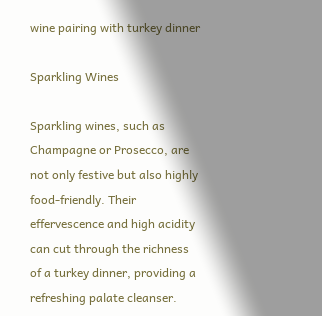wine pairing with turkey dinner

Sparkling Wines

Sparkling wines, such as Champagne or Prosecco, are not only festive but also highly food-friendly. Their effervescence and high acidity can cut through the richness of a turkey dinner, providing a refreshing palate cleanser.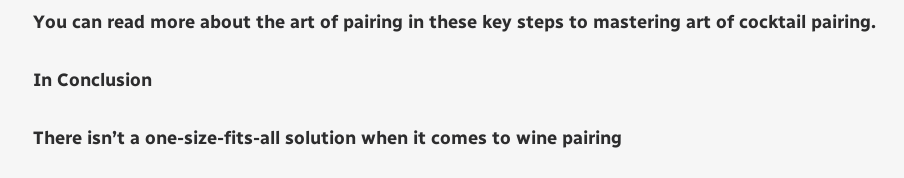You can read more about the art of pairing in these key steps to mastering art of cocktail pairing.

In Conclusion

There isn’t a one-size-fits-all solution when it comes to wine pairing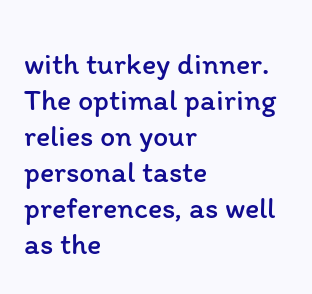with turkey dinner. The optimal pairing relies on your personal taste preferences, as well as the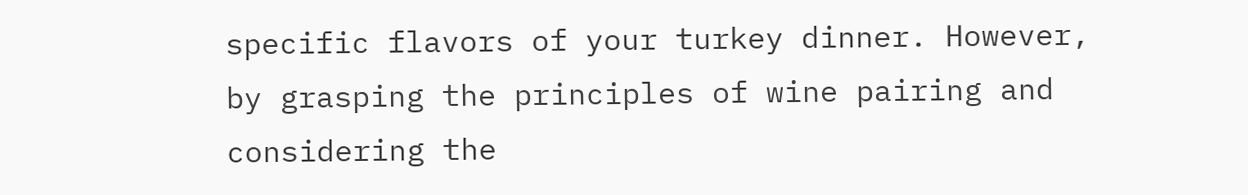specific flavors of your turkey dinner. However, by grasping the principles of wine pairing and considering the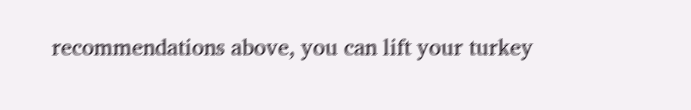recommendations above, you can lift your turkey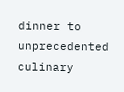dinner to unprecedented culinary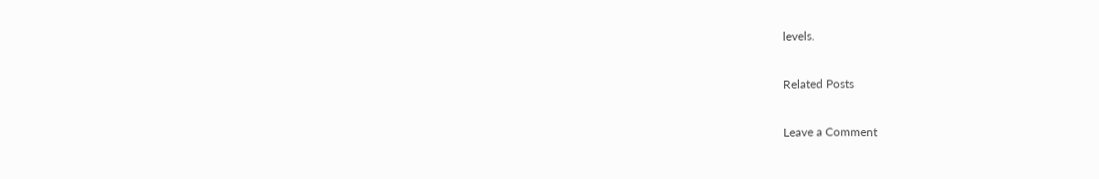levels.

Related Posts

Leave a Comment